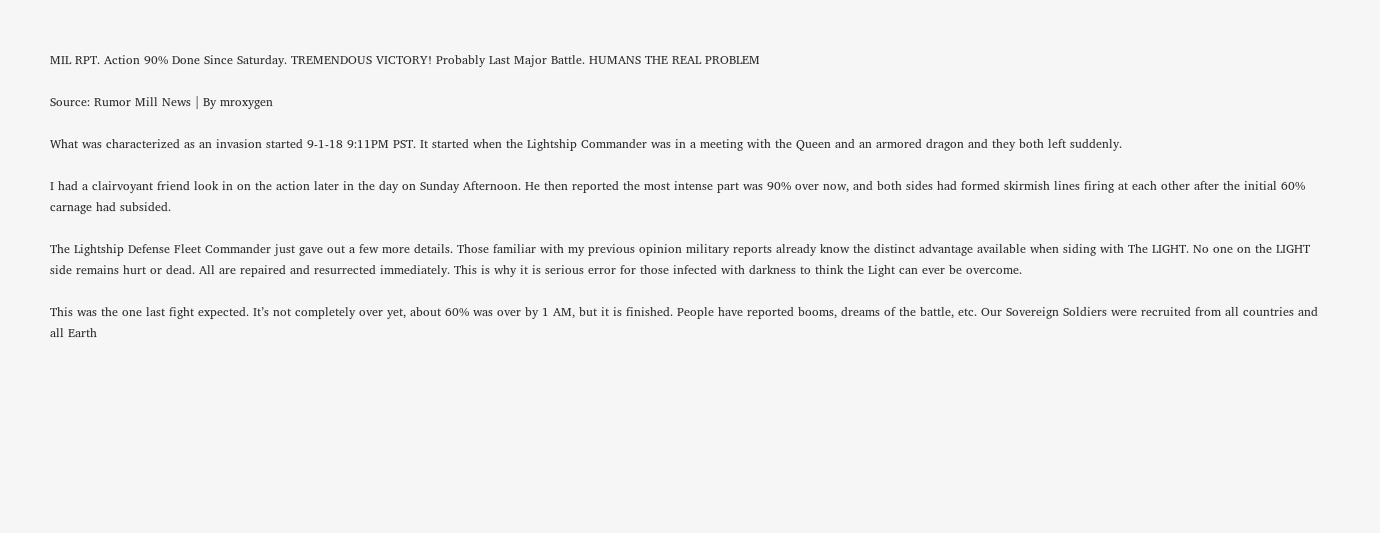MIL RPT. Action 90% Done Since Saturday. TREMENDOUS VICTORY! Probably Last Major Battle. HUMANS THE REAL PROBLEM

Source: Rumor Mill News | By mroxygen

What was characterized as an invasion started 9-1-18 9:11PM PST. It started when the Lightship Commander was in a meeting with the Queen and an armored dragon and they both left suddenly.

I had a clairvoyant friend look in on the action later in the day on Sunday Afternoon. He then reported the most intense part was 90% over now, and both sides had formed skirmish lines firing at each other after the initial 60% carnage had subsided.

The Lightship Defense Fleet Commander just gave out a few more details. Those familiar with my previous opinion military reports already know the distinct advantage available when siding with The LIGHT. No one on the LIGHT side remains hurt or dead. All are repaired and resurrected immediately. This is why it is serious error for those infected with darkness to think the Light can ever be overcome.

This was the one last fight expected. It’s not completely over yet, about 60% was over by 1 AM, but it is finished. People have reported booms, dreams of the battle, etc. Our Sovereign Soldiers were recruited from all countries and all Earth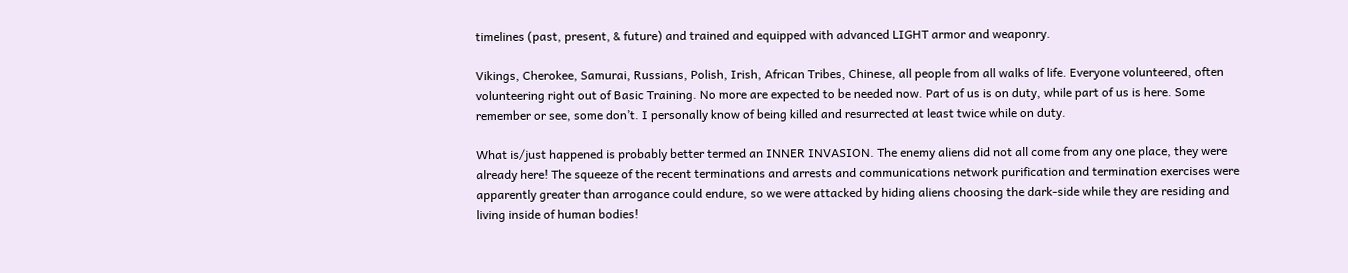timelines (past, present, & future) and trained and equipped with advanced LIGHT armor and weaponry.

Vikings, Cherokee, Samurai, Russians, Polish, Irish, African Tribes, Chinese, all people from all walks of life. Everyone volunteered, often volunteering right out of Basic Training. No more are expected to be needed now. Part of us is on duty, while part of us is here. Some remember or see, some don’t. I personally know of being killed and resurrected at least twice while on duty.

What is/just happened is probably better termed an INNER INVASION. The enemy aliens did not all come from any one place, they were already here! The squeeze of the recent terminations and arrests and communications network purification and termination exercises were apparently greater than arrogance could endure, so we were attacked by hiding aliens choosing the dark-side while they are residing and living inside of human bodies!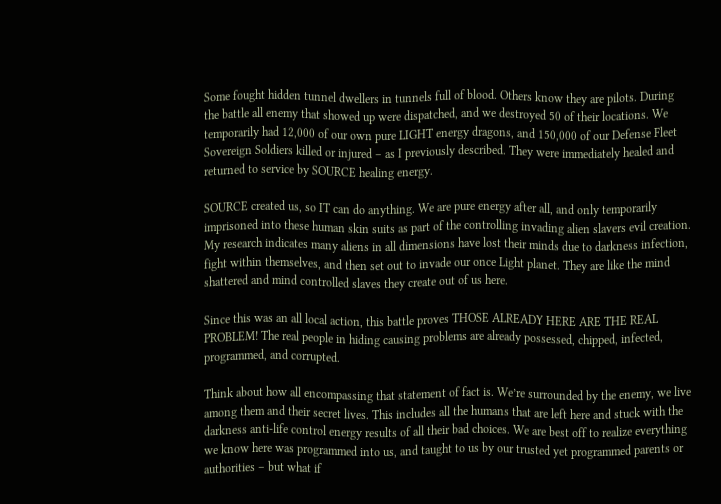Some fought hidden tunnel dwellers in tunnels full of blood. Others know they are pilots. During the battle all enemy that showed up were dispatched, and we destroyed 50 of their locations. We temporarily had 12,000 of our own pure LIGHT energy dragons, and 150,000 of our Defense Fleet Sovereign Soldiers killed or injured – as I previously described. They were immediately healed and returned to service by SOURCE healing energy.

SOURCE created us, so IT can do anything. We are pure energy after all, and only temporarily imprisoned into these human skin suits as part of the controlling invading alien slavers evil creation. My research indicates many aliens in all dimensions have lost their minds due to darkness infection, fight within themselves, and then set out to invade our once Light planet. They are like the mind shattered and mind controlled slaves they create out of us here.

Since this was an all local action, this battle proves THOSE ALREADY HERE ARE THE REAL PROBLEM! The real people in hiding causing problems are already possessed, chipped, infected, programmed, and corrupted.

Think about how all encompassing that statement of fact is. We’re surrounded by the enemy, we live among them and their secret lives. This includes all the humans that are left here and stuck with the darkness anti-life control energy results of all their bad choices. We are best off to realize everything we know here was programmed into us, and taught to us by our trusted yet programmed parents or authorities – but what if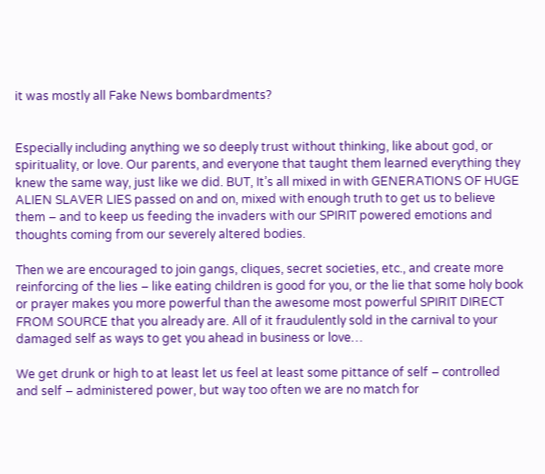it was mostly all Fake News bombardments?


Especially including anything we so deeply trust without thinking, like about god, or spirituality, or love. Our parents, and everyone that taught them learned everything they knew the same way, just like we did. BUT, It’s all mixed in with GENERATIONS OF HUGE ALIEN SLAVER LIES passed on and on, mixed with enough truth to get us to believe them – and to keep us feeding the invaders with our SPIRIT powered emotions and thoughts coming from our severely altered bodies.

Then we are encouraged to join gangs, cliques, secret societies, etc., and create more reinforcing of the lies – like eating children is good for you, or the lie that some holy book or prayer makes you more powerful than the awesome most powerful SPIRIT DIRECT FROM SOURCE that you already are. All of it fraudulently sold in the carnival to your damaged self as ways to get you ahead in business or love…

We get drunk or high to at least let us feel at least some pittance of self – controlled and self – administered power, but way too often we are no match for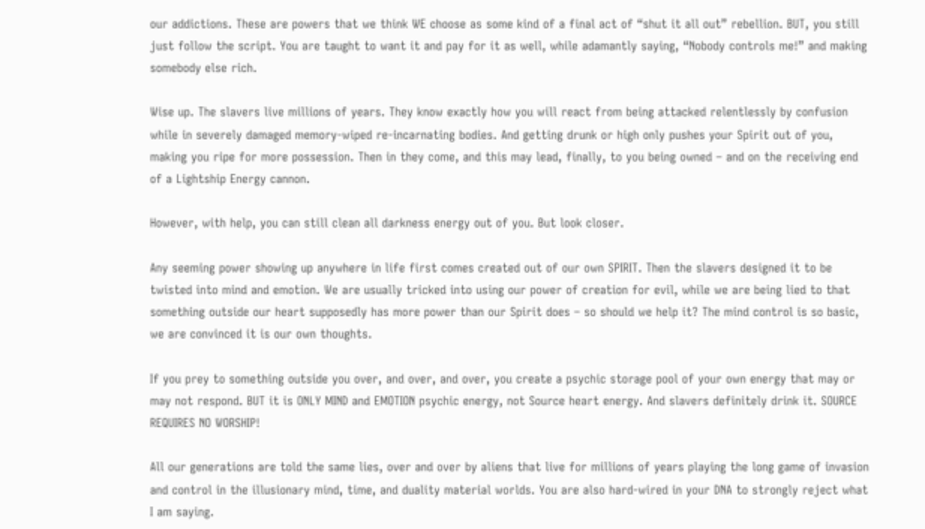our addictions. These are powers that we think WE choose as some kind of a final act of “shut it all out” rebellion. BUT, you still just follow the script. You are taught to want it and pay for it as well, while adamantly saying, “Nobody controls me!” and making somebody else rich.

Wise up. The slavers live millions of years. They know exactly how you will react from being attacked relentlessly by confusion while in severely damaged memory-wiped re-incarnating bodies. And getting drunk or high only pushes your Spirit out of you, making you ripe for more possession. Then in they come, and this may lead, finally, to you being owned – and on the receiving end of a Lightship Energy cannon.

However, with help, you can still clean all darkness energy out of you. But look closer.

Any seeming power showing up anywhere in life first comes created out of our own SPIRIT. Then the slavers designed it to be twisted into mind and emotion. We are usually tricked into using our power of creation for evil, while we are being lied to that something outside our heart supposedly has more power than our Spirit does – so should we help it? The mind control is so basic, we are convinced it is our own thoughts.

If you prey to something outside you over, and over, and over, you create a psychic storage pool of your own energy that may or may not respond. BUT it is ONLY MIND and EMOTION psychic energy, not Source heart energy. And slavers definitely drink it. SOURCE REQUIRES NO WORSHIP!

All our generations are told the same lies, over and over by aliens that live for millions of years playing the long game of invasion and control in the illusionary mind, time, and duality material worlds. You are also hard-wired in your DNA to strongly reject what I am saying.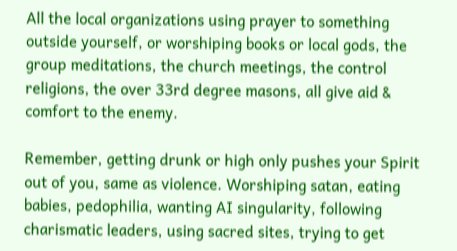All the local organizations using prayer to something outside yourself, or worshiping books or local gods, the group meditations, the church meetings, the control religions, the over 33rd degree masons, all give aid & comfort to the enemy.

Remember, getting drunk or high only pushes your Spirit out of you, same as violence. Worshiping satan, eating babies, pedophilia, wanting AI singularity, following charismatic leaders, using sacred sites, trying to get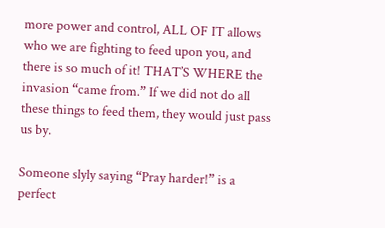more power and control, ALL OF IT allows who we are fighting to feed upon you, and there is so much of it! THAT’S WHERE the invasion “came from.” If we did not do all these things to feed them, they would just pass us by.

Someone slyly saying “Pray harder!” is a perfect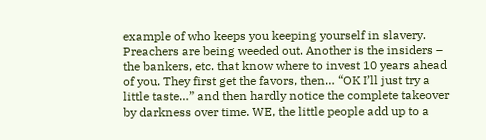example of who keeps you keeping yourself in slavery. Preachers are being weeded out. Another is the insiders – the bankers, etc. that know where to invest 10 years ahead of you. They first get the favors, then… “OK I’ll just try a little taste…” and then hardly notice the complete takeover by darkness over time. WE, the little people add up to a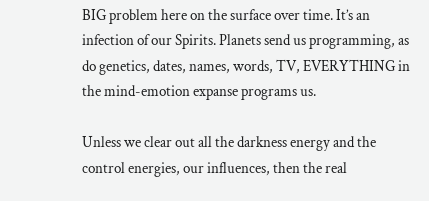BIG problem here on the surface over time. It’s an infection of our Spirits. Planets send us programming, as do genetics, dates, names, words, TV, EVERYTHING in the mind-emotion expanse programs us.

Unless we clear out all the darkness energy and the control energies, our influences, then the real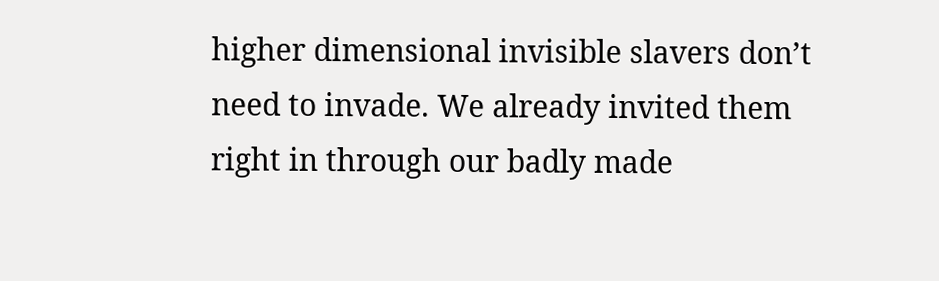higher dimensional invisible slavers don’t need to invade. We already invited them right in through our badly made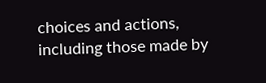choices and actions, including those made by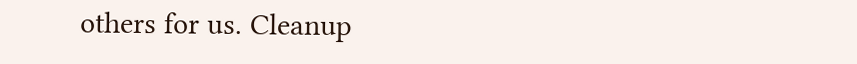others for us. Cleanup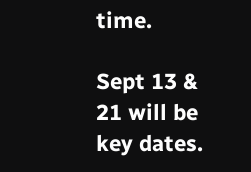time.

Sept 13 & 21 will be key dates.